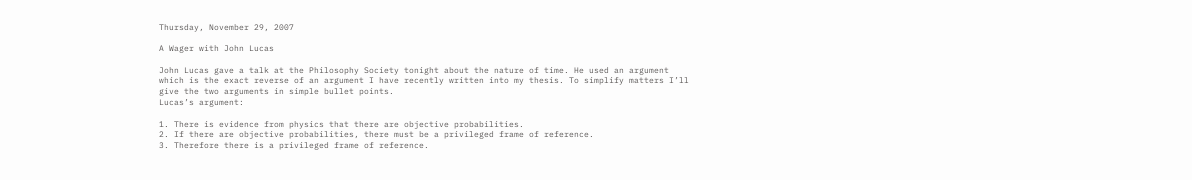Thursday, November 29, 2007

A Wager with John Lucas

John Lucas gave a talk at the Philosophy Society tonight about the nature of time. He used an argument which is the exact reverse of an argument I have recently written into my thesis. To simplify matters I’ll give the two arguments in simple bullet points.
Lucas’s argument:

1. There is evidence from physics that there are objective probabilities.
2. If there are objective probabilities, there must be a privileged frame of reference.
3. Therefore there is a privileged frame of reference.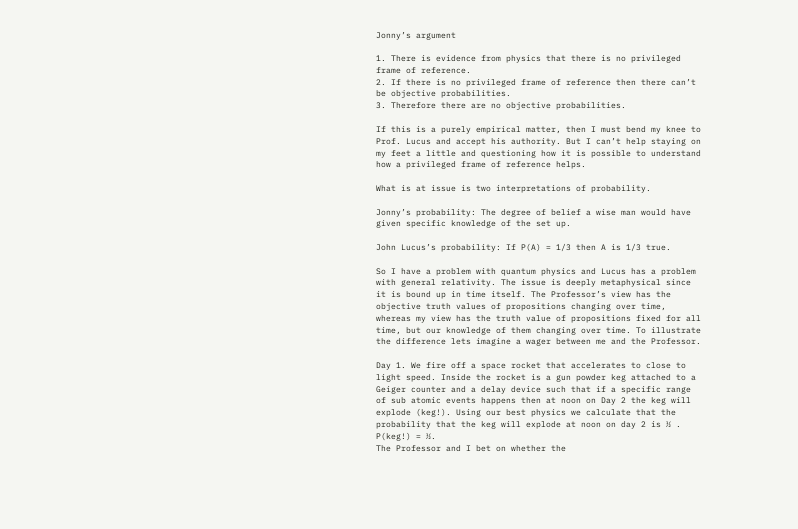Jonny’s argument

1. There is evidence from physics that there is no privileged frame of reference.
2. If there is no privileged frame of reference then there can’t be objective probabilities.
3. Therefore there are no objective probabilities.

If this is a purely empirical matter, then I must bend my knee to Prof. Lucus and accept his authority. But I can’t help staying on my feet a little and questioning how it is possible to understand how a privileged frame of reference helps.

What is at issue is two interpretations of probability.

Jonny’s probability: The degree of belief a wise man would have given specific knowledge of the set up.

John Lucus’s probability: If P(A) = 1/3 then A is 1/3 true.

So I have a problem with quantum physics and Lucus has a problem with general relativity. The issue is deeply metaphysical since it is bound up in time itself. The Professor’s view has the objective truth values of propositions changing over time, whereas my view has the truth value of propositions fixed for all time, but our knowledge of them changing over time. To illustrate the difference lets imagine a wager between me and the Professor.

Day 1. We fire off a space rocket that accelerates to close to light speed. Inside the rocket is a gun powder keg attached to a Geiger counter and a delay device such that if a specific range of sub atomic events happens then at noon on Day 2 the keg will explode (keg!). Using our best physics we calculate that the probability that the keg will explode at noon on day 2 is ½ . P(keg!) = ½.
The Professor and I bet on whether the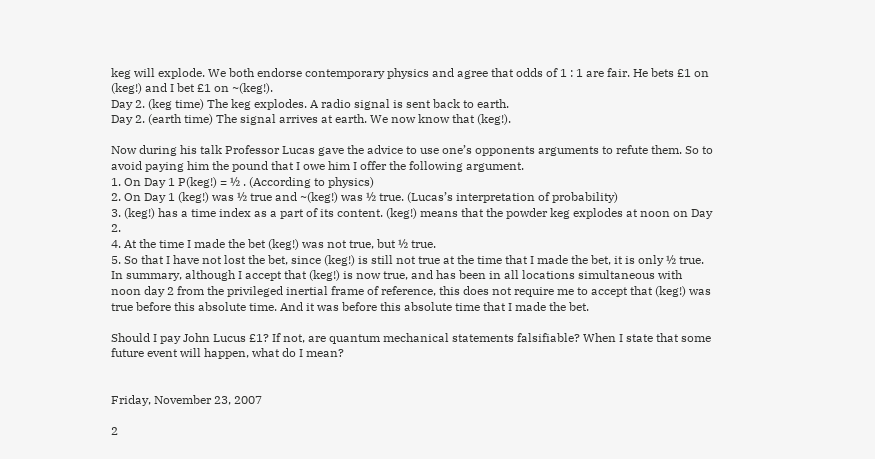keg will explode. We both endorse contemporary physics and agree that odds of 1 : 1 are fair. He bets £1 on (keg!) and I bet £1 on ~(keg!).
Day 2. (keg time) The keg explodes. A radio signal is sent back to earth.
Day 2. (earth time) The signal arrives at earth. We now know that (keg!).

Now during his talk Professor Lucas gave the advice to use one’s opponents arguments to refute them. So to avoid paying him the pound that I owe him I offer the following argument.
1. On Day 1 P(keg!) = ½ . (According to physics)
2. On Day 1 (keg!) was ½ true and ~(keg!) was ½ true. (Lucas’s interpretation of probability)
3. (keg!) has a time index as a part of its content. (keg!) means that the powder keg explodes at noon on Day 2.
4. At the time I made the bet (keg!) was not true, but ½ true.
5. So that I have not lost the bet, since (keg!) is still not true at the time that I made the bet, it is only ½ true.
In summary, although I accept that (keg!) is now true, and has been in all locations simultaneous with noon day 2 from the privileged inertial frame of reference, this does not require me to accept that (keg!) was true before this absolute time. And it was before this absolute time that I made the bet.

Should I pay John Lucus £1? If not, are quantum mechanical statements falsifiable? When I state that some future event will happen, what do I mean?


Friday, November 23, 2007

2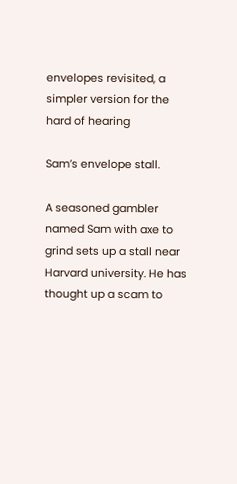envelopes revisited, a simpler version for the hard of hearing

Sam’s envelope stall.

A seasoned gambler named Sam with axe to grind sets up a stall near Harvard university. He has thought up a scam to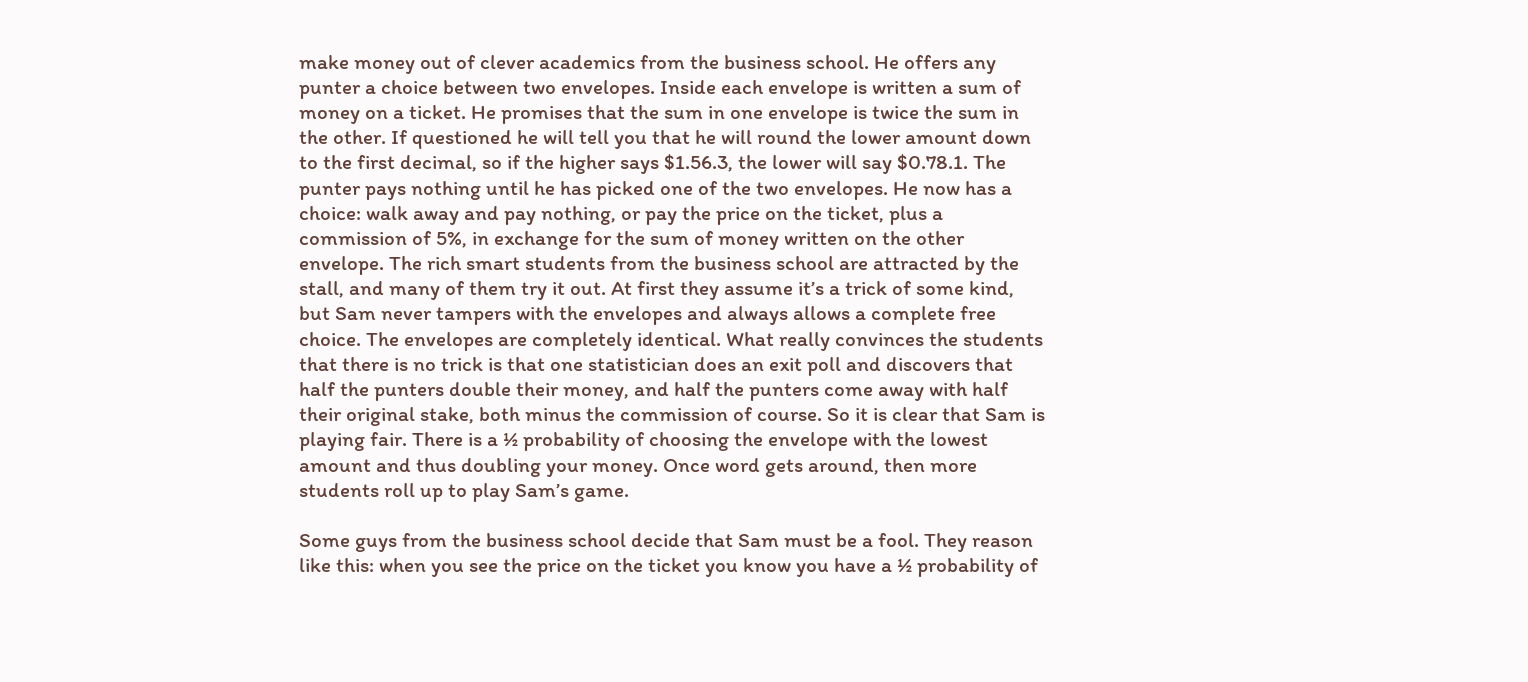make money out of clever academics from the business school. He offers any punter a choice between two envelopes. Inside each envelope is written a sum of money on a ticket. He promises that the sum in one envelope is twice the sum in the other. If questioned he will tell you that he will round the lower amount down to the first decimal, so if the higher says $1.56.3, the lower will say $0.78.1. The punter pays nothing until he has picked one of the two envelopes. He now has a choice: walk away and pay nothing, or pay the price on the ticket, plus a commission of 5%, in exchange for the sum of money written on the other envelope. The rich smart students from the business school are attracted by the stall, and many of them try it out. At first they assume it’s a trick of some kind, but Sam never tampers with the envelopes and always allows a complete free choice. The envelopes are completely identical. What really convinces the students that there is no trick is that one statistician does an exit poll and discovers that half the punters double their money, and half the punters come away with half their original stake, both minus the commission of course. So it is clear that Sam is playing fair. There is a ½ probability of choosing the envelope with the lowest amount and thus doubling your money. Once word gets around, then more students roll up to play Sam’s game.

Some guys from the business school decide that Sam must be a fool. They reason like this: when you see the price on the ticket you know you have a ½ probability of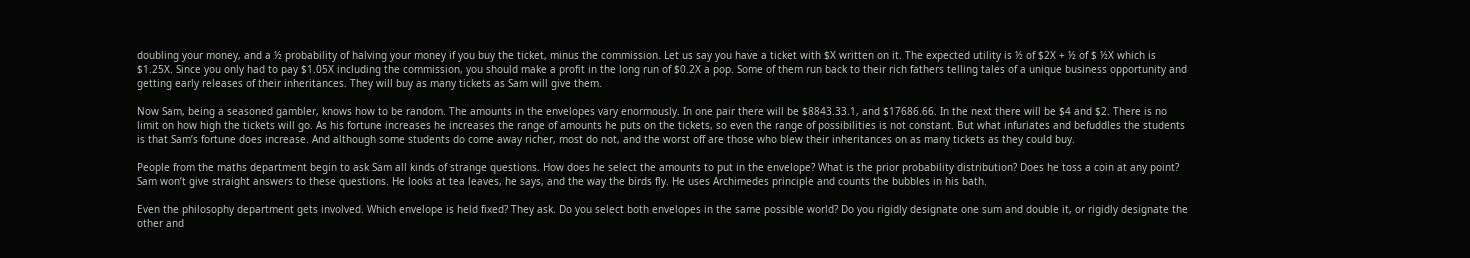doubling your money, and a ½ probability of halving your money if you buy the ticket, minus the commission. Let us say you have a ticket with $X written on it. The expected utility is ½ of $2X + ½ of $ ½X which is $1.25X. Since you only had to pay $1.05X including the commission, you should make a profit in the long run of $0.2X a pop. Some of them run back to their rich fathers telling tales of a unique business opportunity and getting early releases of their inheritances. They will buy as many tickets as Sam will give them.

Now Sam, being a seasoned gambler, knows how to be random. The amounts in the envelopes vary enormously. In one pair there will be $8843.33.1, and $17686.66. In the next there will be $4 and $2. There is no limit on how high the tickets will go. As his fortune increases he increases the range of amounts he puts on the tickets, so even the range of possibilities is not constant. But what infuriates and befuddles the students is that Sam’s fortune does increase. And although some students do come away richer, most do not, and the worst off are those who blew their inheritances on as many tickets as they could buy.

People from the maths department begin to ask Sam all kinds of strange questions. How does he select the amounts to put in the envelope? What is the prior probability distribution? Does he toss a coin at any point? Sam won’t give straight answers to these questions. He looks at tea leaves, he says, and the way the birds fly. He uses Archimedes principle and counts the bubbles in his bath.

Even the philosophy department gets involved. Which envelope is held fixed? They ask. Do you select both envelopes in the same possible world? Do you rigidly designate one sum and double it, or rigidly designate the other and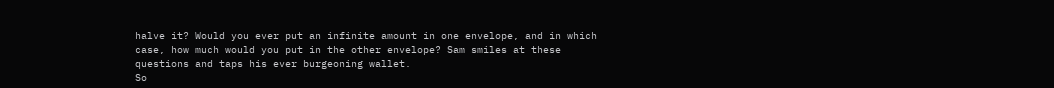halve it? Would you ever put an infinite amount in one envelope, and in which case, how much would you put in the other envelope? Sam smiles at these questions and taps his ever burgeoning wallet.
So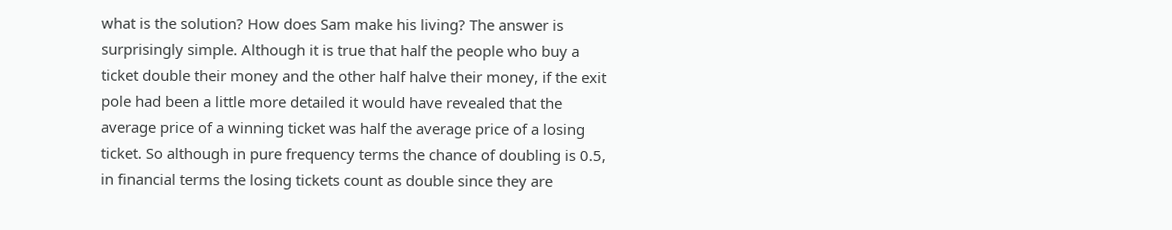what is the solution? How does Sam make his living? The answer is surprisingly simple. Although it is true that half the people who buy a ticket double their money and the other half halve their money, if the exit pole had been a little more detailed it would have revealed that the average price of a winning ticket was half the average price of a losing ticket. So although in pure frequency terms the chance of doubling is 0.5, in financial terms the losing tickets count as double since they are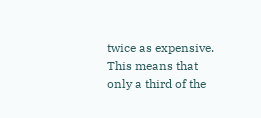twice as expensive. This means that only a third of the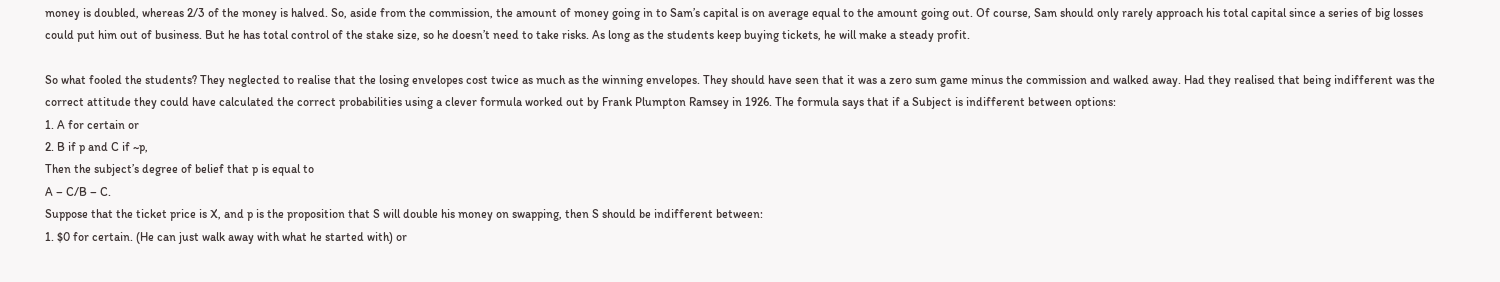money is doubled, whereas 2/3 of the money is halved. So, aside from the commission, the amount of money going in to Sam’s capital is on average equal to the amount going out. Of course, Sam should only rarely approach his total capital since a series of big losses could put him out of business. But he has total control of the stake size, so he doesn’t need to take risks. As long as the students keep buying tickets, he will make a steady profit.

So what fooled the students? They neglected to realise that the losing envelopes cost twice as much as the winning envelopes. They should have seen that it was a zero sum game minus the commission and walked away. Had they realised that being indifferent was the correct attitude they could have calculated the correct probabilities using a clever formula worked out by Frank Plumpton Ramsey in 1926. The formula says that if a Subject is indifferent between options:
1. A for certain or
2. B if p and C if ~p,
Then the subject’s degree of belief that p is equal to
A – C/B – C.
Suppose that the ticket price is X, and p is the proposition that S will double his money on swapping, then S should be indifferent between:
1. $0 for certain. (He can just walk away with what he started with) or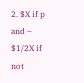2. $X if p and – $1/2X if not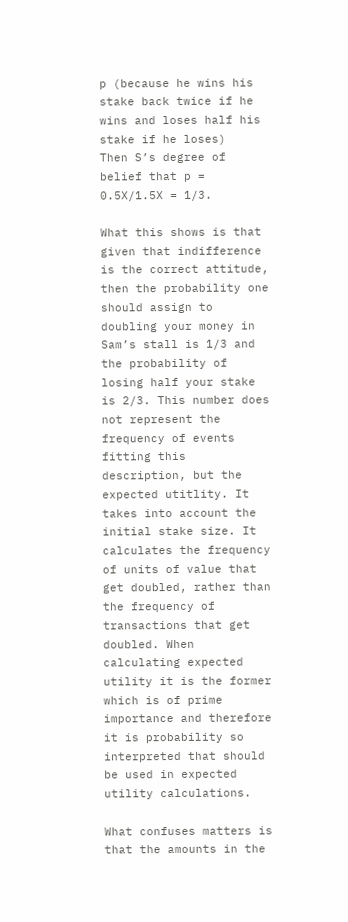p (because he wins his stake back twice if he wins and loses half his stake if he loses)
Then S’s degree of belief that p = 0.5X/1.5X = 1/3.

What this shows is that given that indifference is the correct attitude, then the probability one should assign to doubling your money in Sam’s stall is 1/3 and the probability of losing half your stake is 2/3. This number does not represent the frequency of events fitting this description, but the expected utitlity. It takes into account the initial stake size. It calculates the frequency of units of value that get doubled, rather than the frequency of transactions that get doubled. When calculating expected utility it is the former which is of prime importance and therefore it is probability so interpreted that should be used in expected utility calculations.

What confuses matters is that the amounts in the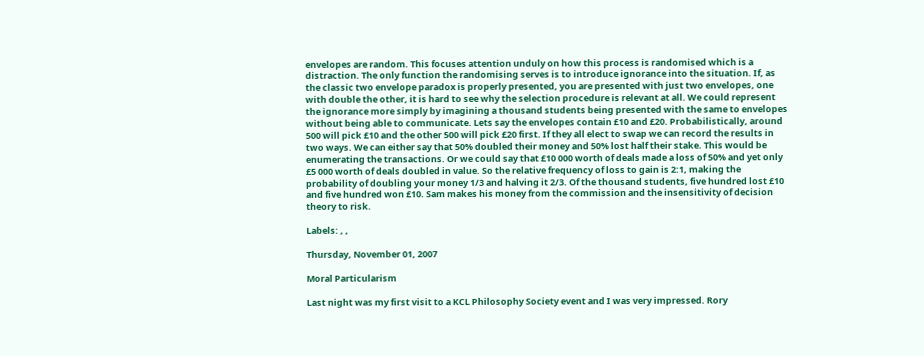envelopes are random. This focuses attention unduly on how this process is randomised which is a distraction. The only function the randomising serves is to introduce ignorance into the situation. If, as the classic two envelope paradox is properly presented, you are presented with just two envelopes, one with double the other, it is hard to see why the selection procedure is relevant at all. We could represent the ignorance more simply by imagining a thousand students being presented with the same to envelopes without being able to communicate. Lets say the envelopes contain £10 and £20. Probabilistically, around 500 will pick £10 and the other 500 will pick £20 first. If they all elect to swap we can record the results in two ways. We can either say that 50% doubled their money and 50% lost half their stake. This would be enumerating the transactions. Or we could say that £10 000 worth of deals made a loss of 50% and yet only £5 000 worth of deals doubled in value. So the relative frequency of loss to gain is 2:1, making the probability of doubling your money 1/3 and halving it 2/3. Of the thousand students, five hundred lost £10 and five hundred won £10. Sam makes his money from the commission and the insensitivity of decision theory to risk.

Labels: , ,

Thursday, November 01, 2007

Moral Particularism

Last night was my first visit to a KCL Philosophy Society event and I was very impressed. Rory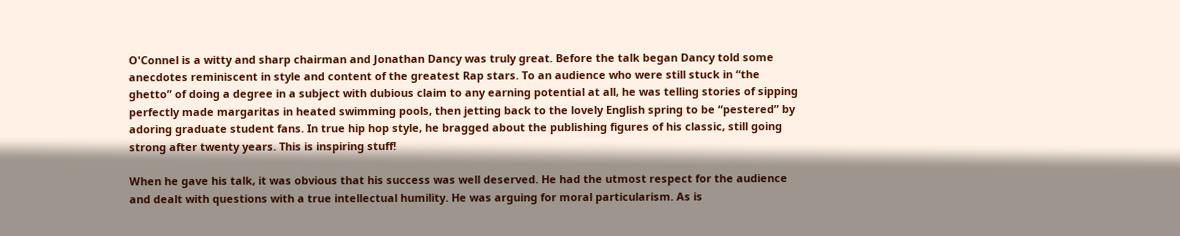O'Connel is a witty and sharp chairman and Jonathan Dancy was truly great. Before the talk began Dancy told some anecdotes reminiscent in style and content of the greatest Rap stars. To an audience who were still stuck in “the ghetto” of doing a degree in a subject with dubious claim to any earning potential at all, he was telling stories of sipping perfectly made margaritas in heated swimming pools, then jetting back to the lovely English spring to be “pestered” by adoring graduate student fans. In true hip hop style, he bragged about the publishing figures of his classic, still going strong after twenty years. This is inspiring stuff!

When he gave his talk, it was obvious that his success was well deserved. He had the utmost respect for the audience and dealt with questions with a true intellectual humility. He was arguing for moral particularism. As is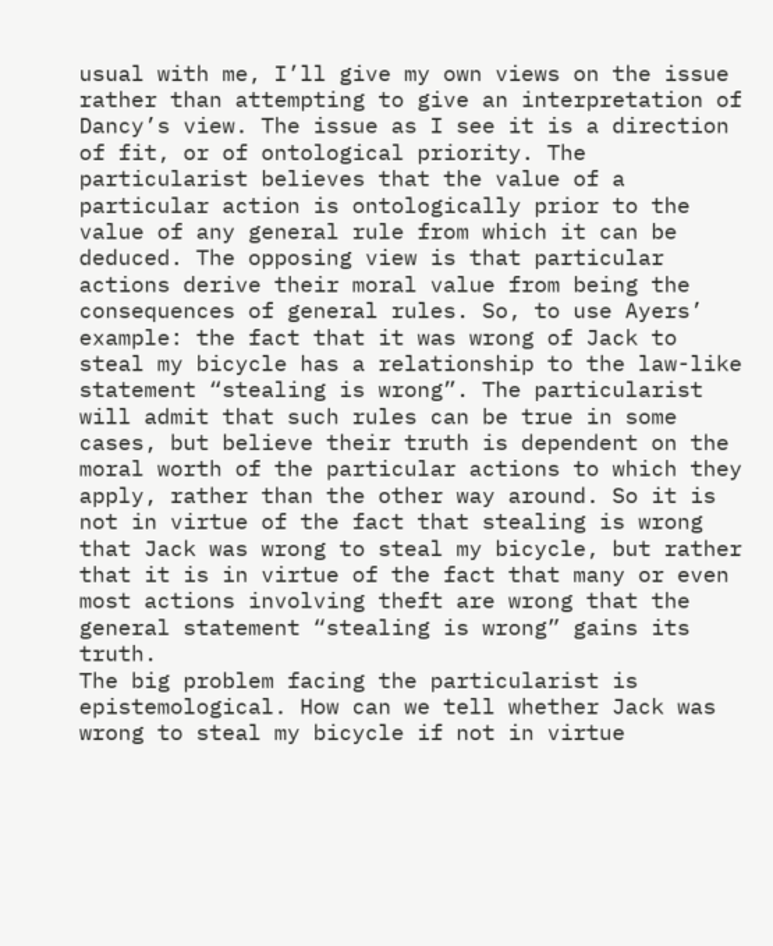usual with me, I’ll give my own views on the issue rather than attempting to give an interpretation of Dancy’s view. The issue as I see it is a direction of fit, or of ontological priority. The particularist believes that the value of a particular action is ontologically prior to the value of any general rule from which it can be deduced. The opposing view is that particular actions derive their moral value from being the consequences of general rules. So, to use Ayers’ example: the fact that it was wrong of Jack to steal my bicycle has a relationship to the law-like statement “stealing is wrong”. The particularist will admit that such rules can be true in some cases, but believe their truth is dependent on the moral worth of the particular actions to which they apply, rather than the other way around. So it is not in virtue of the fact that stealing is wrong that Jack was wrong to steal my bicycle, but rather that it is in virtue of the fact that many or even most actions involving theft are wrong that the general statement “stealing is wrong” gains its truth.
The big problem facing the particularist is epistemological. How can we tell whether Jack was wrong to steal my bicycle if not in virtue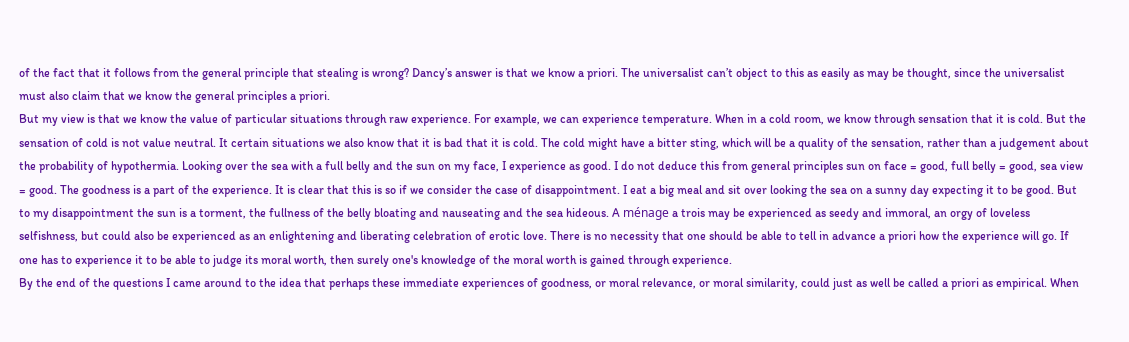of the fact that it follows from the general principle that stealing is wrong? Dancy’s answer is that we know a priori. The universalist can’t object to this as easily as may be thought, since the universalist must also claim that we know the general principles a priori.
But my view is that we know the value of particular situations through raw experience. For example, we can experience temperature. When in a cold room, we know through sensation that it is cold. But the sensation of cold is not value neutral. It certain situations we also know that it is bad that it is cold. The cold might have a bitter sting, which will be a quality of the sensation, rather than a judgement about the probability of hypothermia. Looking over the sea with a full belly and the sun on my face, I experience as good. I do not deduce this from general principles sun on face = good, full belly = good, sea view = good. The goodness is a part of the experience. It is clear that this is so if we consider the case of disappointment. I eat a big meal and sit over looking the sea on a sunny day expecting it to be good. But to my disappointment the sun is a torment, the fullness of the belly bloating and nauseating and the sea hideous. A ménage a trois may be experienced as seedy and immoral, an orgy of loveless selfishness, but could also be experienced as an enlightening and liberating celebration of erotic love. There is no necessity that one should be able to tell in advance a priori how the experience will go. If one has to experience it to be able to judge its moral worth, then surely one's knowledge of the moral worth is gained through experience.
By the end of the questions I came around to the idea that perhaps these immediate experiences of goodness, or moral relevance, or moral similarity, could just as well be called a priori as empirical. When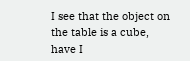I see that the object on the table is a cube, have I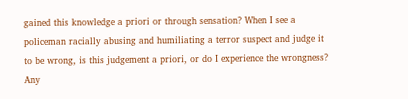gained this knowledge a priori or through sensation? When I see a policeman racially abusing and humiliating a terror suspect and judge it to be wrong, is this judgement a priori, or do I experience the wrongness?
Any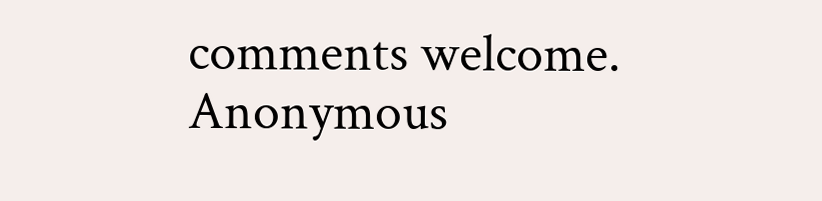comments welcome. Anonymous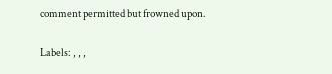comment permitted but frowned upon.

Labels: , , ,